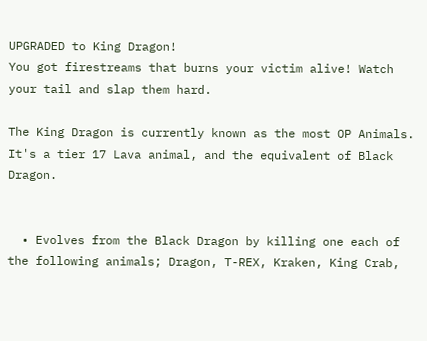UPGRADED to King Dragon!
You got firestreams that burns your victim alive! Watch your tail and slap them hard.

The King Dragon is currently known as the most OP Animals. It's a tier 17 Lava animal, and the equivalent of Black Dragon.


  • Evolves from the Black Dragon by killing one each of the following animals; Dragon, T-REX, Kraken, King Crab,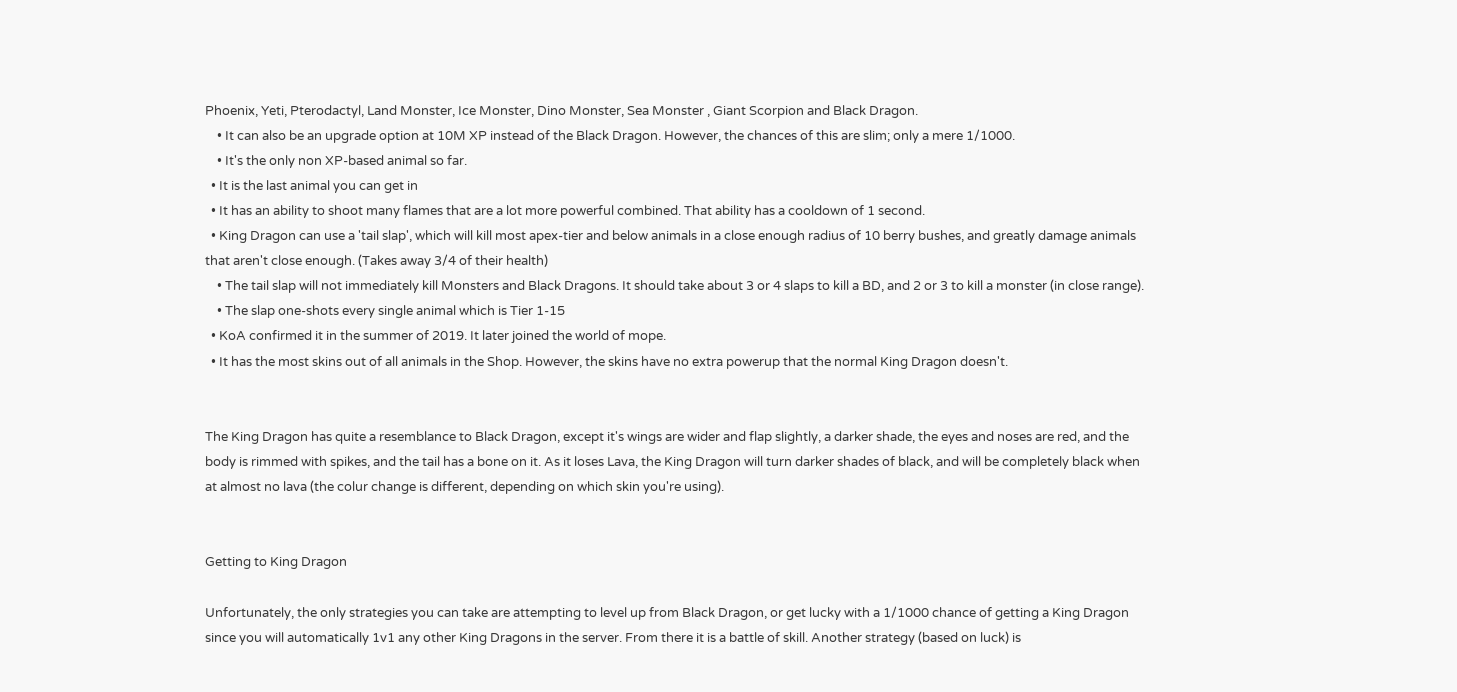Phoenix, Yeti, Pterodactyl, Land Monster, Ice Monster, Dino Monster, Sea Monster , Giant Scorpion and Black Dragon.
    • It can also be an upgrade option at 10M XP instead of the Black Dragon. However, the chances of this are slim; only a mere 1/1000.
    • It's the only non XP-based animal so far.
  • It is the last animal you can get in
  • It has an ability to shoot many flames that are a lot more powerful combined. That ability has a cooldown of 1 second.
  • King Dragon can use a 'tail slap', which will kill most apex-tier and below animals in a close enough radius of 10 berry bushes, and greatly damage animals that aren't close enough. (Takes away 3/4 of their health)
    • The tail slap will not immediately kill Monsters and Black Dragons. It should take about 3 or 4 slaps to kill a BD, and 2 or 3 to kill a monster (in close range).
    • The slap one-shots every single animal which is Tier 1-15
  • KoA confirmed it in the summer of 2019. It later joined the world of mope.
  • It has the most skins out of all animals in the Shop. However, the skins have no extra powerup that the normal King Dragon doesn't.


The King Dragon has quite a resemblance to Black Dragon, except it's wings are wider and flap slightly, a darker shade, the eyes and noses are red, and the body is rimmed with spikes, and the tail has a bone on it. As it loses Lava, the King Dragon will turn darker shades of black, and will be completely black when at almost no lava (the colur change is different, depending on which skin you're using).


Getting to King Dragon

Unfortunately, the only strategies you can take are attempting to level up from Black Dragon, or get lucky with a 1/1000 chance of getting a King Dragon since you will automatically 1v1 any other King Dragons in the server. From there it is a battle of skill. Another strategy (based on luck) is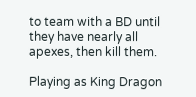to team with a BD until they have nearly all apexes, then kill them.

Playing as King Dragon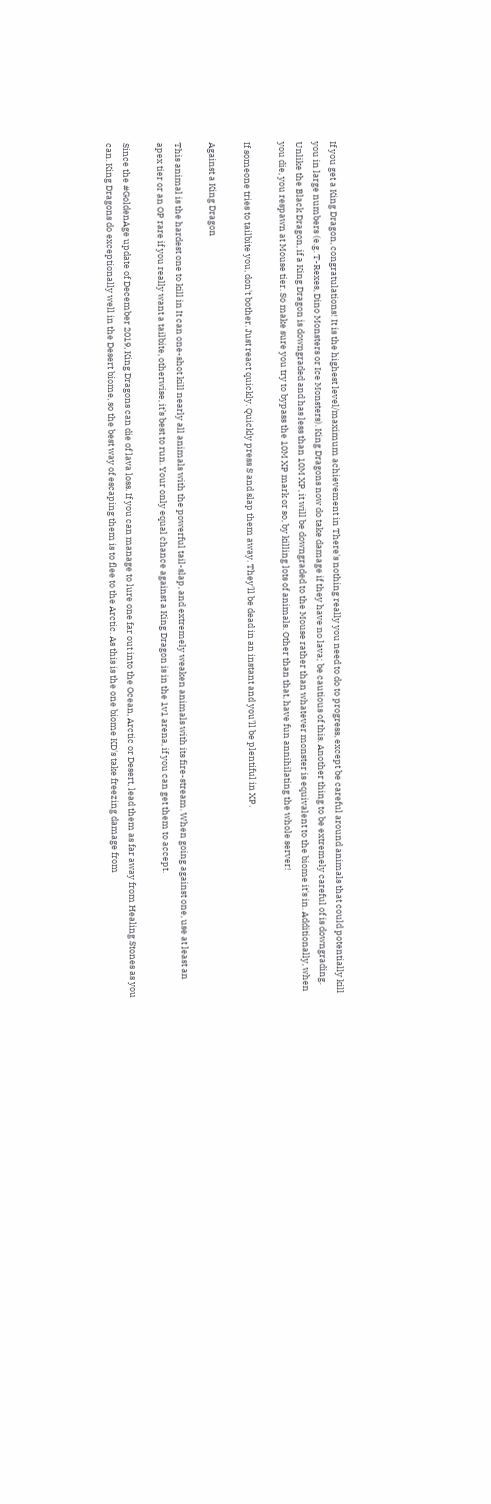If you get a King Dragon, congratulations! It is the highest level/maximum achievement in There's nothing really you need to do to progress, except be careful around animals that could potentially kill you in large numbers (e.g. T-Rexes, Dino Monsters or Ice Monsters). King Dragons now do take damage if they have no lava; be cautious of this. Another thing to be extremely careful of is downgrading. Unlike the Black Dragon, if a King Dragon is downgraded and has less than 10M XP, it will be downgraded to the Mouse rather than whatever monster is equivalent to the biome it's in. Additionally, when you die, you respawn at Mouse tier. So make sure you try to bypass the 10M XP mark or so, by killing lots of animals. Other than that, have fun annihilating the whole server!

If someone tries to tailbite you, don't bother. Just react quickly. Quickly press S and slap them away. They'll be dead in an instant and you'll be plentiful in XP.

Against a King Dragon

This animal is the hardest one to kill in It can one-shot kill nearly all animals with the powerful tail-slap, and extremely weaken animals with its fire-stream. When going against one, use at least an apex tier or an OP rare if you really want a tailbite, otherwise, it’s best to run. Your only equal chance against a King Dragon is in the 1v1 arena, if you can get them to accept.

Since the #GoldenAge update of December 2019, King Dragons can die of lava loss. If you can manage to lure one far out into the Ocean, Arctic or Desert, lead them as far away from Healing Stones as you can. King Dragons do exceptionally well in the Desert biome, so the best way of escaping them is to flee to the Arctic. As this is the one biome KD's take freezing damage from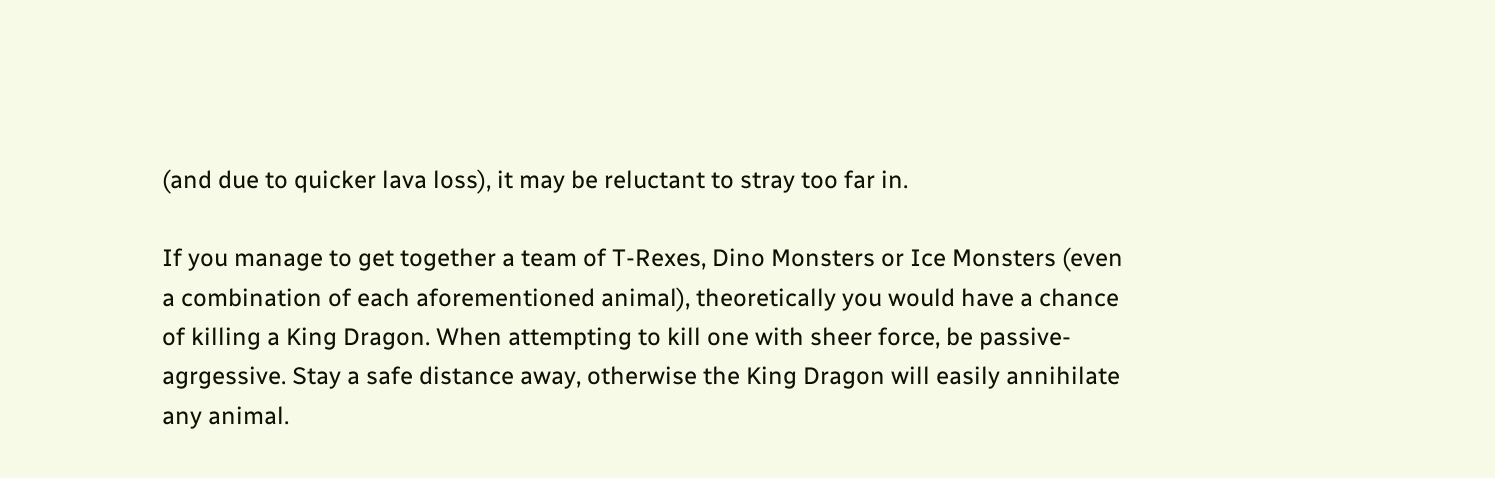(and due to quicker lava loss), it may be reluctant to stray too far in.

If you manage to get together a team of T-Rexes, Dino Monsters or Ice Monsters (even a combination of each aforementioned animal), theoretically you would have a chance of killing a King Dragon. When attempting to kill one with sheer force, be passive-agrgessive. Stay a safe distance away, otherwise the King Dragon will easily annihilate any animal.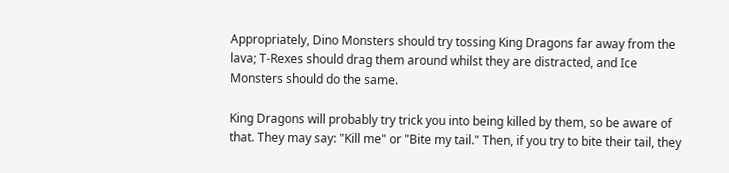Appropriately, Dino Monsters should try tossing King Dragons far away from the lava; T-Rexes should drag them around whilst they are distracted, and Ice Monsters should do the same.

King Dragons will probably try trick you into being killed by them, so be aware of that. They may say: "Kill me" or "Bite my tail." Then, if you try to bite their tail, they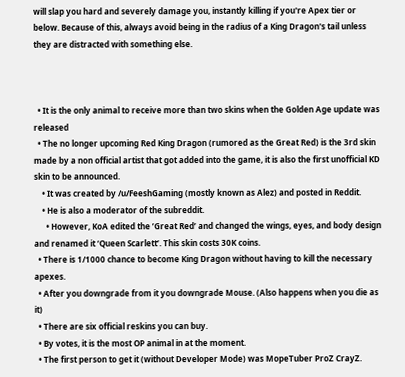will slap you hard and severely damage you, instantly killing if you're Apex tier or below. Because of this, always avoid being in the radius of a King Dragon's tail unless they are distracted with something else.



  • It is the only animal to receive more than two skins when the Golden Age update was released
  • The no longer upcoming Red King Dragon (rumored as the Great Red) is the 3rd skin made by a non official artist that got added into the game, it is also the first unofficial KD skin to be announced.
    • It was created by /u/FeeshGaming (mostly known as Alez) and posted in Reddit.
    • He is also a moderator of the subreddit.
      • However, KoA edited the ’Great Red’ and changed the wings, eyes, and body design and renamed it ‘Queen Scarlett’. This skin costs 30K coins.
  • There is 1/1000 chance to become King Dragon without having to kill the necessary apexes.
  • After you downgrade from it you downgrade Mouse. (Also happens when you die as it)
  • There are six official reskins you can buy.
  • By votes, it is the most OP animal in at the moment.
  • The first person to get it (without Developer Mode) was MopeTuber ProZ CrayZ.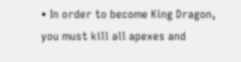• In order to become King Dragon, you must kill all apexes and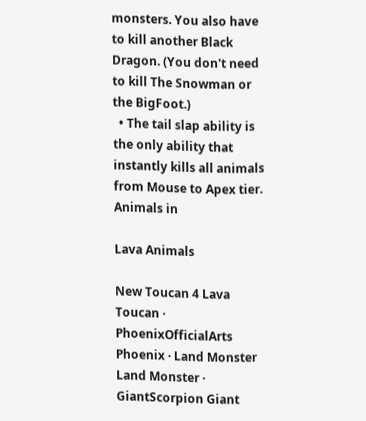monsters. You also have to kill another Black Dragon. (You don't need to kill The Snowman or the BigFoot.)
  • The tail slap ability is the only ability that instantly kills all animals from Mouse to Apex tier.
Animals in

Lava Animals

New Toucan 4 Lava Toucan · PhoenixOfficialArts Phoenix · Land Monster Land Monster · GiantScorpion Giant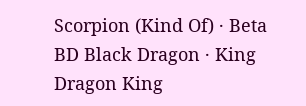Scorpion (Kind Of) · Beta BD Black Dragon · King Dragon King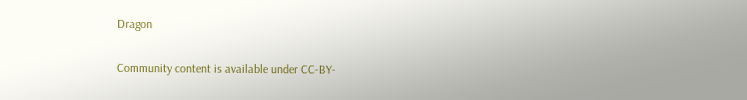Dragon

Community content is available under CC-BY-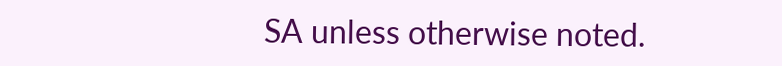SA unless otherwise noted.